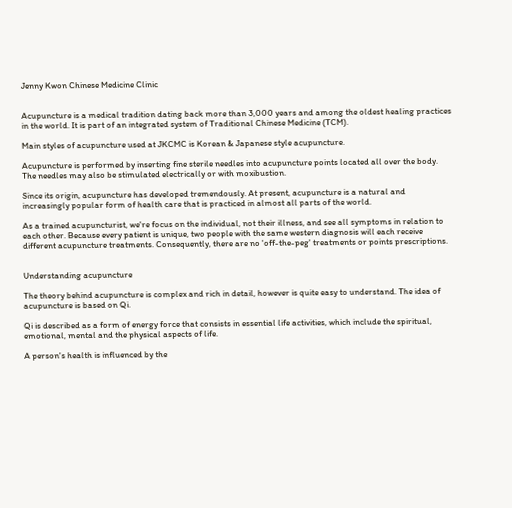Jenny Kwon Chinese Medicine Clinic


Acupuncture is a medical tradition dating back more than 3,000 years and among the oldest healing practices in the world. It is part of an integrated system of Traditional Chinese Medicine (TCM).

Main styles of acupuncture used at JKCMC is Korean & Japanese style acupuncture.

Acupuncture is performed by inserting fine sterile needles into acupuncture points located all over the body. The needles may also be stimulated electrically or with moxibustion.

Since its origin, acupuncture has developed tremendously. At present, acupuncture is a natural and increasingly popular form of health care that is practiced in almost all parts of the world.

As a trained acupuncturist, we're focus on the individual, not their illness, and see all symptoms in relation to each other. Because every patient is unique, two people with the same western diagnosis will each receive different acupuncture treatments. Consequently, there are no 'off-the-peg' treatments or points prescriptions.


Understanding acupuncture

The theory behind acupuncture is complex and rich in detail, however is quite easy to understand. The idea of acupuncture is based on Qi.

Qi is described as a form of energy force that consists in essential life activities, which include the spiritual, emotional, mental and the physical aspects of life.

A person's health is influenced by the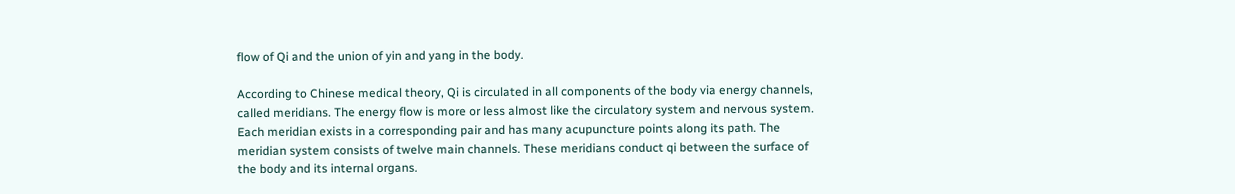flow of Qi and the union of yin and yang in the body.

According to Chinese medical theory, Qi is circulated in all components of the body via energy channels, called meridians. The energy flow is more or less almost like the circulatory system and nervous system. Each meridian exists in a corresponding pair and has many acupuncture points along its path. The meridian system consists of twelve main channels. These meridians conduct qi between the surface of the body and its internal organs.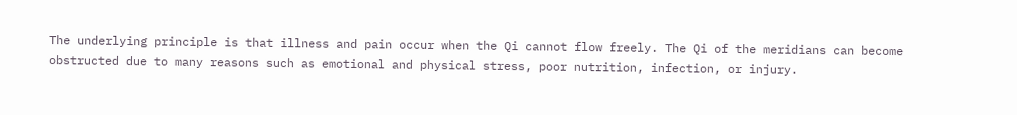The underlying principle is that illness and pain occur when the Qi cannot flow freely. The Qi of the meridians can become obstructed due to many reasons such as emotional and physical stress, poor nutrition, infection, or injury.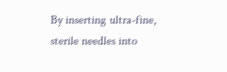By inserting ultra-fine, sterile needles into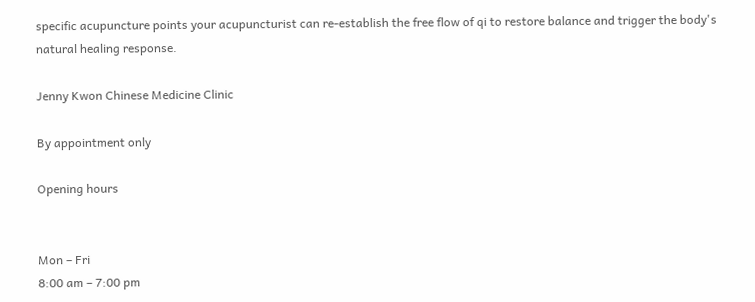specific acupuncture points your acupuncturist can re-establish the free flow of qi to restore balance and trigger the body's natural healing response.

Jenny Kwon Chinese Medicine Clinic

By appointment only

Opening hours


Mon – Fri
8:00 am – 7:00 pm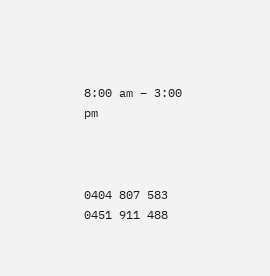8:00 am – 3:00 pm



0404 807 583
0451 911 488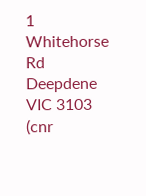1 Whitehorse Rd Deepdene VIC 3103 (cnr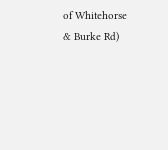of Whitehorse & Burke Rd)